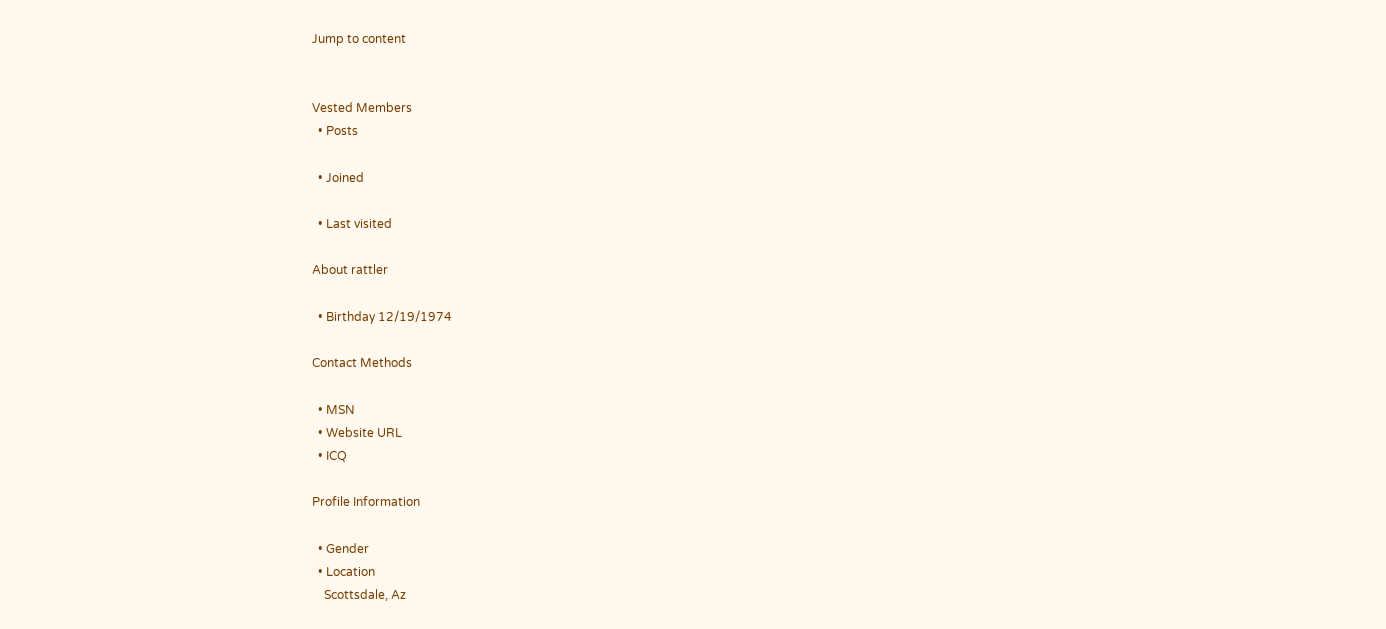Jump to content


Vested Members
  • Posts

  • Joined

  • Last visited

About rattler

  • Birthday 12/19/1974

Contact Methods

  • MSN
  • Website URL
  • ICQ

Profile Information

  • Gender
  • Location
    Scottsdale, Az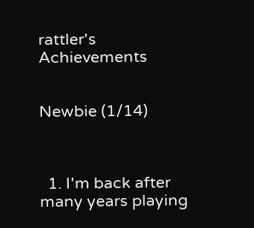rattler's Achievements


Newbie (1/14)



  1. I'm back after many years playing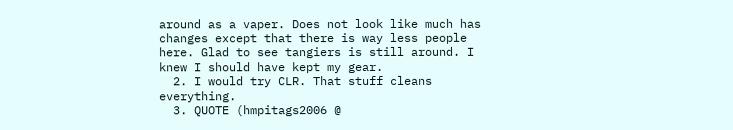around as a vaper. Does not look like much has changes except that there is way less people here. Glad to see tangiers is still around. I knew I should have kept my gear.
  2. I would try CLR. That stuff cleans everything.
  3. QUOTE (hmpitags2006 @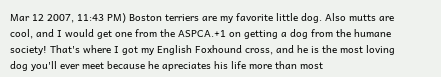Mar 12 2007, 11:43 PM) Boston terriers are my favorite little dog. Also mutts are cool, and I would get one from the ASPCA.+1 on getting a dog from the humane society! That's where I got my English Foxhound cross, and he is the most loving dog you'll ever meet because he apreciates his life more than most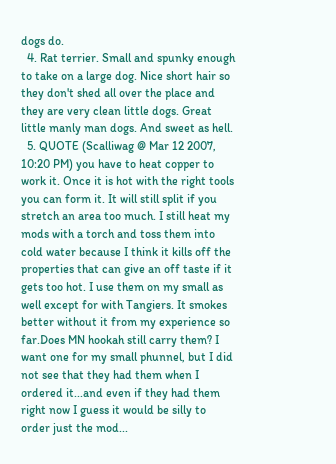dogs do.
  4. Rat terrier. Small and spunky enough to take on a large dog. Nice short hair so they don't shed all over the place and they are very clean little dogs. Great little manly man dogs. And sweet as hell.
  5. QUOTE (Scalliwag @ Mar 12 2007, 10:20 PM) you have to heat copper to work it. Once it is hot with the right tools you can form it. It will still split if you stretch an area too much. I still heat my mods with a torch and toss them into cold water because I think it kills off the properties that can give an off taste if it gets too hot. I use them on my small as well except for with Tangiers. It smokes better without it from my experience so far.Does MN hookah still carry them? I want one for my small phunnel, but I did not see that they had them when I ordered it...and even if they had them right now I guess it would be silly to order just the mod...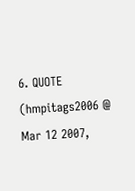6. QUOTE (hmpitags2006 @ Mar 12 2007,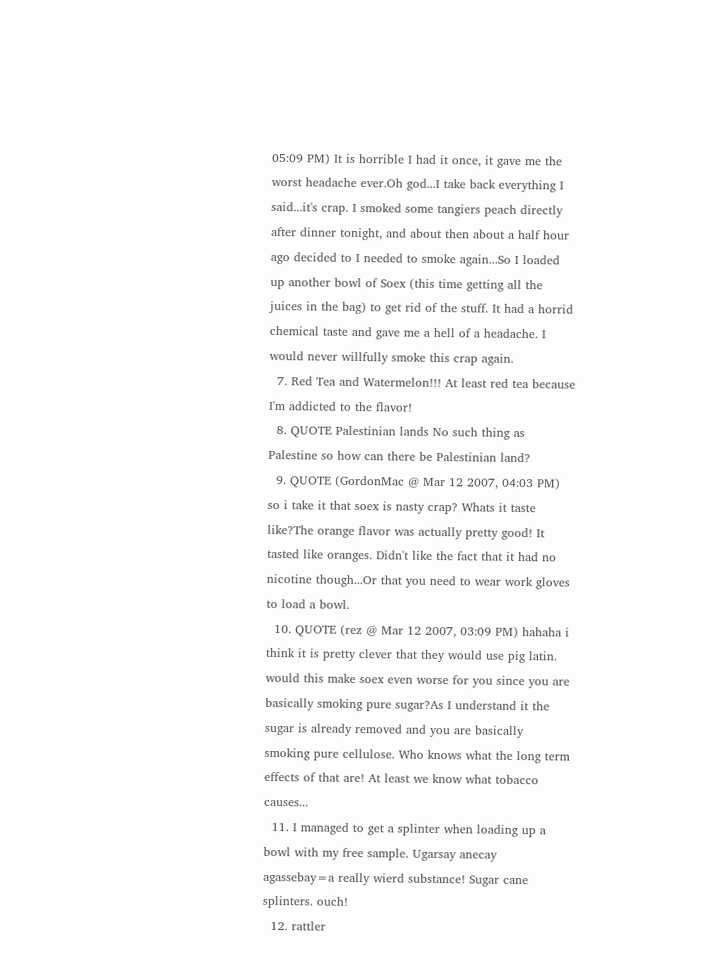05:09 PM) It is horrible I had it once, it gave me the worst headache ever.Oh god...I take back everything I said...it's crap. I smoked some tangiers peach directly after dinner tonight, and about then about a half hour ago decided to I needed to smoke again...So I loaded up another bowl of Soex (this time getting all the juices in the bag) to get rid of the stuff. It had a horrid chemical taste and gave me a hell of a headache. I would never willfully smoke this crap again.
  7. Red Tea and Watermelon!!! At least red tea because I'm addicted to the flavor!
  8. QUOTE Palestinian lands No such thing as Palestine so how can there be Palestinian land?
  9. QUOTE (GordonMac @ Mar 12 2007, 04:03 PM) so i take it that soex is nasty crap? Whats it taste like?The orange flavor was actually pretty good! It tasted like oranges. Didn't like the fact that it had no nicotine though...Or that you need to wear work gloves to load a bowl.
  10. QUOTE (rez @ Mar 12 2007, 03:09 PM) hahaha i think it is pretty clever that they would use pig latin. would this make soex even worse for you since you are basically smoking pure sugar?As I understand it the sugar is already removed and you are basically smoking pure cellulose. Who knows what the long term effects of that are! At least we know what tobacco causes...
  11. I managed to get a splinter when loading up a bowl with my free sample. Ugarsay anecay agassebay=a really wierd substance! Sugar cane splinters. ouch!
  12. rattler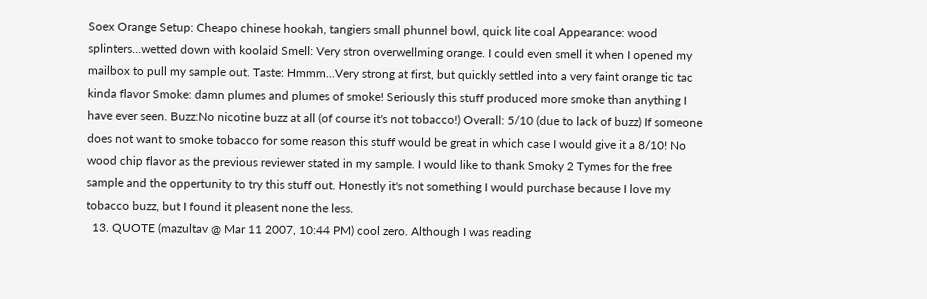Soex Orange Setup: Cheapo chinese hookah, tangiers small phunnel bowl, quick lite coal Appearance: wood splinters...wetted down with koolaid Smell: Very stron overwellming orange. I could even smell it when I opened my mailbox to pull my sample out. Taste: Hmmm...Very strong at first, but quickly settled into a very faint orange tic tac kinda flavor Smoke: damn plumes and plumes of smoke! Seriously this stuff produced more smoke than anything I have ever seen. Buzz:No nicotine buzz at all (of course it's not tobacco!) Overall: 5/10 (due to lack of buzz) If someone does not want to smoke tobacco for some reason this stuff would be great in which case I would give it a 8/10! No wood chip flavor as the previous reviewer stated in my sample. I would like to thank Smoky 2 Tymes for the free sample and the oppertunity to try this stuff out. Honestly it's not something I would purchase because I love my tobacco buzz, but I found it pleasent none the less.
  13. QUOTE (mazultav @ Mar 11 2007, 10:44 PM) cool zero. Although I was reading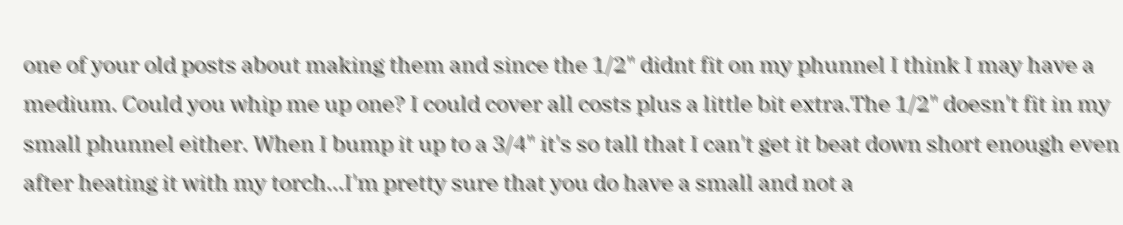one of your old posts about making them and since the 1/2" didnt fit on my phunnel I think I may have a medium. Could you whip me up one? I could cover all costs plus a little bit extra.The 1/2" doesn't fit in my small phunnel either. When I bump it up to a 3/4" it's so tall that I can't get it beat down short enough even after heating it with my torch...I'm pretty sure that you do have a small and not a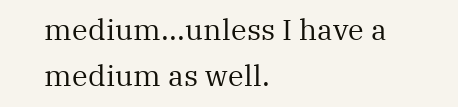medium...unless I have a medium as well.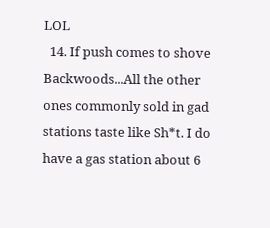LOL
  14. If push comes to shove Backwoods...All the other ones commonly sold in gad stations taste like Sh*t. I do have a gas station about 6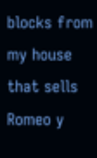blocks from my house that sells Romeo y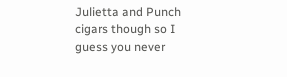Julietta and Punch cigars though so I guess you never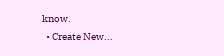know.
  • Create New...